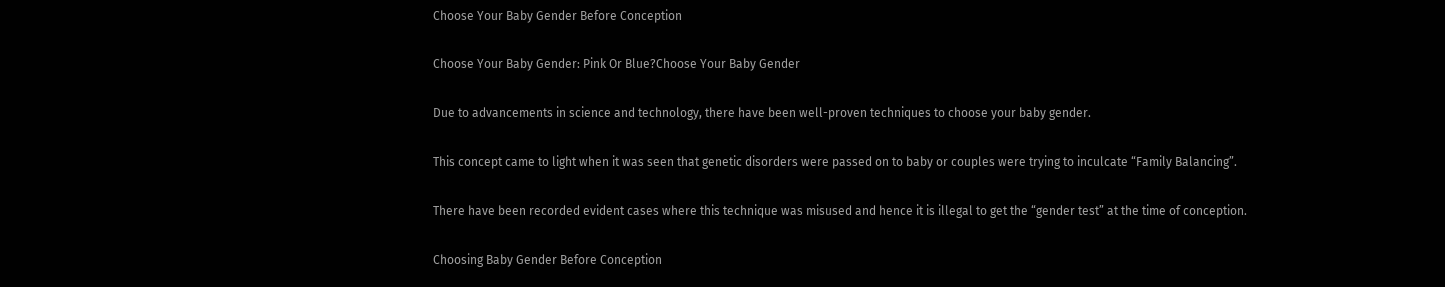Choose Your Baby Gender Before Conception

Choose Your Baby Gender: Pink Or Blue?Choose Your Baby Gender

Due to advancements in science and technology, there have been well-proven techniques to choose your baby gender.

This concept came to light when it was seen that genetic disorders were passed on to baby or couples were trying to inculcate “Family Balancing”.

There have been recorded evident cases where this technique was misused and hence it is illegal to get the “gender test” at the time of conception.

Choosing Baby Gender Before Conception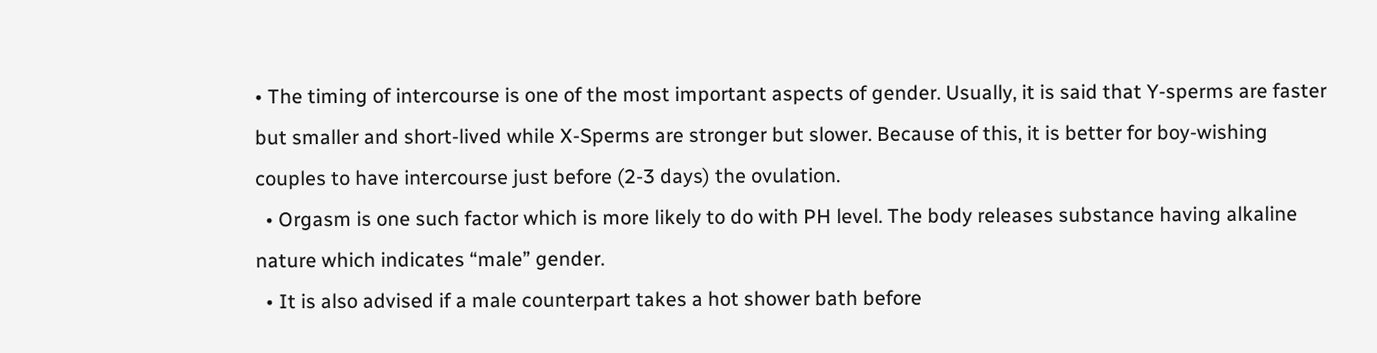• The timing of intercourse is one of the most important aspects of gender. Usually, it is said that Y-sperms are faster but smaller and short-lived while X-Sperms are stronger but slower. Because of this, it is better for boy-wishing couples to have intercourse just before (2-3 days) the ovulation.
  • Orgasm is one such factor which is more likely to do with PH level. The body releases substance having alkaline nature which indicates “male” gender.
  • It is also advised if a male counterpart takes a hot shower bath before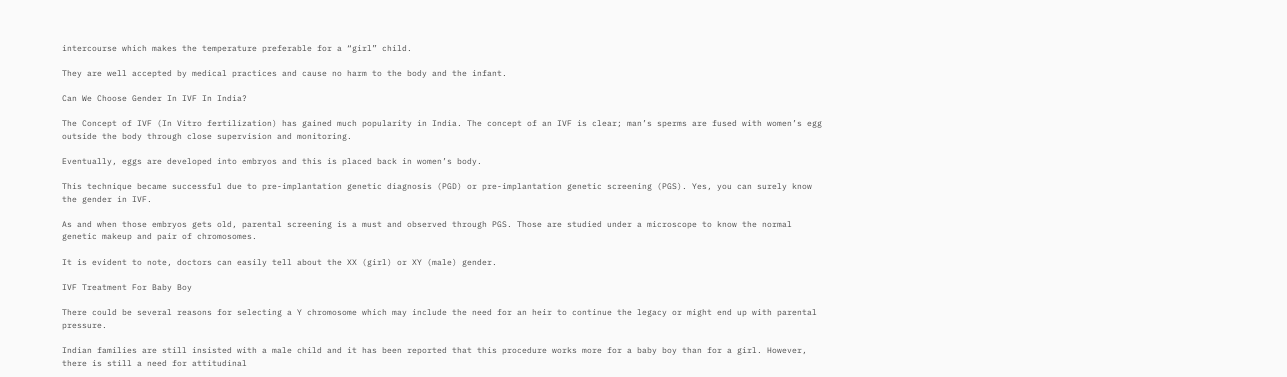intercourse which makes the temperature preferable for a “girl” child.

They are well accepted by medical practices and cause no harm to the body and the infant.

Can We Choose Gender In IVF In India?

The Concept of IVF (In Vitro fertilization) has gained much popularity in India. The concept of an IVF is clear; man’s sperms are fused with women’s egg outside the body through close supervision and monitoring.

Eventually, eggs are developed into embryos and this is placed back in women’s body.

This technique became successful due to pre-implantation genetic diagnosis (PGD) or pre-implantation genetic screening (PGS). Yes, you can surely know the gender in IVF.

As and when those embryos gets old, parental screening is a must and observed through PGS. Those are studied under a microscope to know the normal genetic makeup and pair of chromosomes.

It is evident to note, doctors can easily tell about the XX (girl) or XY (male) gender.

IVF Treatment For Baby Boy

There could be several reasons for selecting a Y chromosome which may include the need for an heir to continue the legacy or might end up with parental pressure.

Indian families are still insisted with a male child and it has been reported that this procedure works more for a baby boy than for a girl. However, there is still a need for attitudinal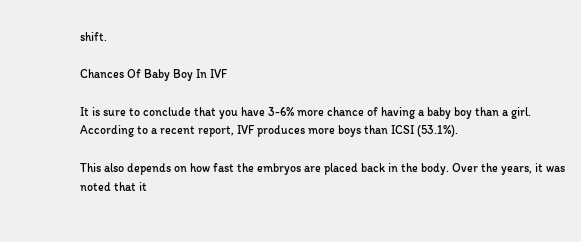shift.

Chances Of Baby Boy In IVF

It is sure to conclude that you have 3-6% more chance of having a baby boy than a girl. According to a recent report, IVF produces more boys than ICSI (53.1%).

This also depends on how fast the embryos are placed back in the body. Over the years, it was noted that it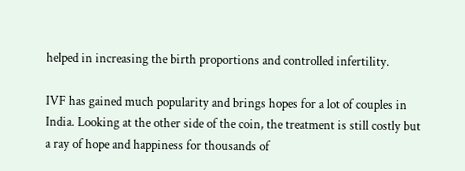helped in increasing the birth proportions and controlled infertility.

IVF has gained much popularity and brings hopes for a lot of couples in India. Looking at the other side of the coin, the treatment is still costly but a ray of hope and happiness for thousands of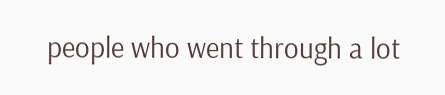people who went through a lot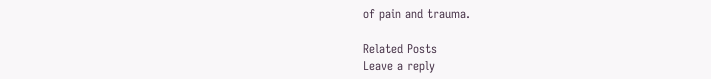of pain and trauma.

Related Posts
Leave a reply